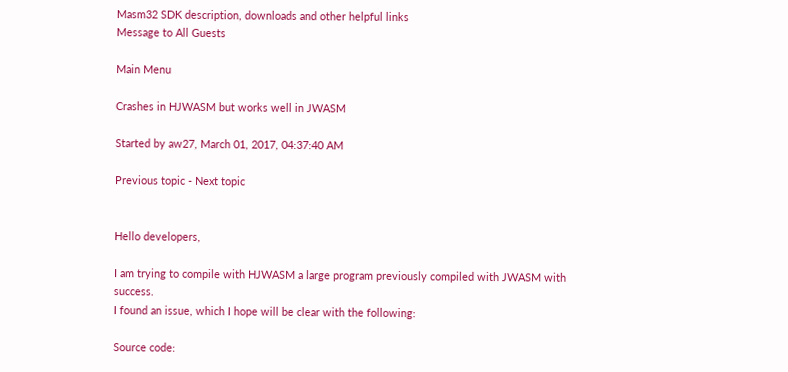Masm32 SDK description, downloads and other helpful links
Message to All Guests

Main Menu

Crashes in HJWASM but works well in JWASM

Started by aw27, March 01, 2017, 04:37:40 AM

Previous topic - Next topic


Hello developers,

I am trying to compile with HJWASM a large program previously compiled with JWASM with success.
I found an issue, which I hope will be clear with the following:

Source code: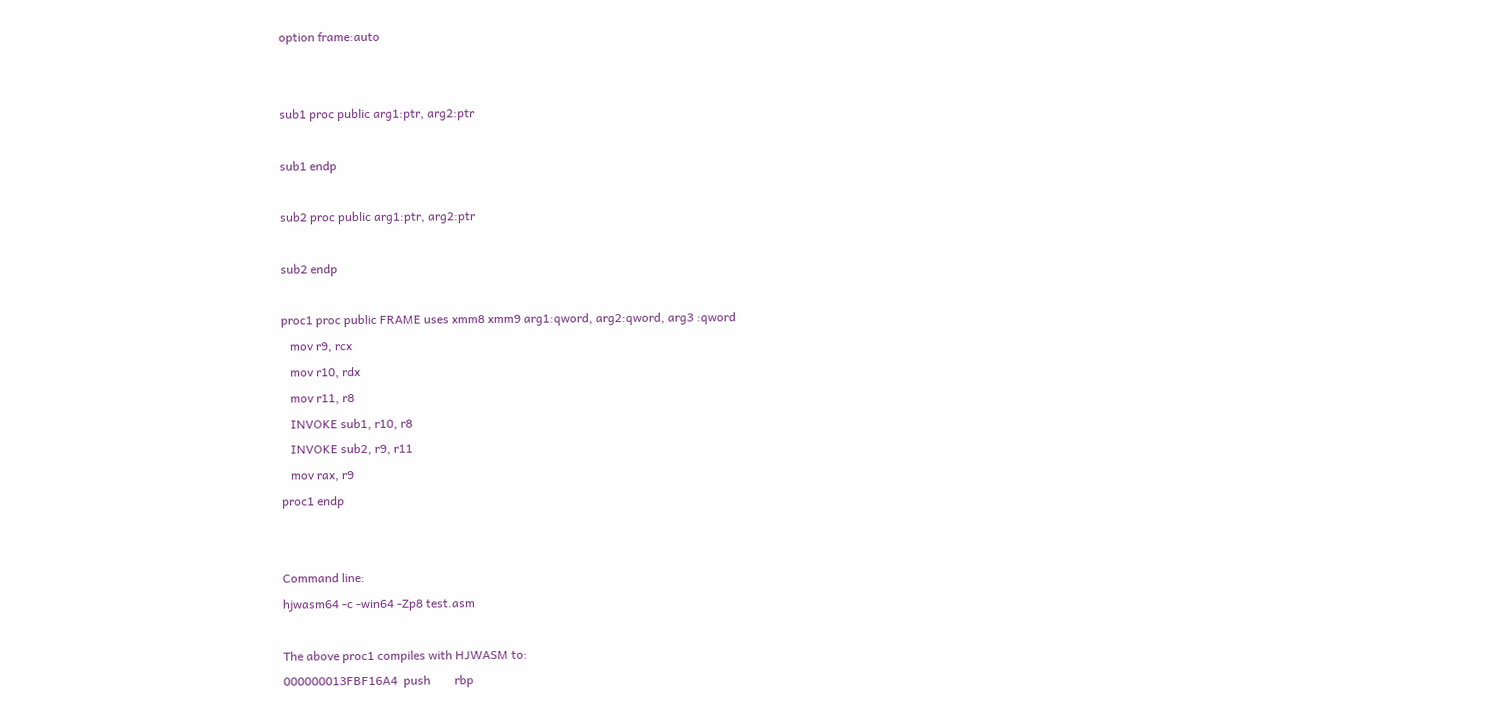option frame:auto


sub1 proc public arg1:ptr, arg2:ptr

sub1 endp

sub2 proc public arg1:ptr, arg2:ptr

sub2 endp

proc1 proc public FRAME uses xmm8 xmm9 arg1:qword, arg2:qword, arg3 :qword
   mov r9, rcx
   mov r10, rdx
   mov r11, r8
   INVOKE sub1, r10, r8
   INVOKE sub2, r9, r11
   mov rax, r9
proc1 endp


Command line:
hjwasm64 -c -win64 -Zp8 test.asm

The above proc1 compiles with HJWASM to:
000000013FBF16A4  push        rbp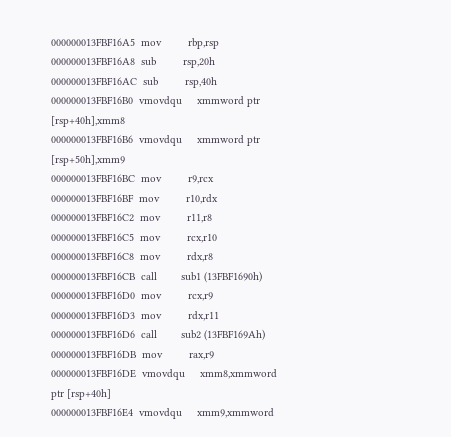000000013FBF16A5  mov         rbp,rsp
000000013FBF16A8  sub         rsp,20h
000000013FBF16AC  sub         rsp,40h
000000013FBF16B0  vmovdqu     xmmword ptr [rsp+40h],xmm8
000000013FBF16B6  vmovdqu     xmmword ptr [rsp+50h],xmm9
000000013FBF16BC  mov         r9,rcx
000000013FBF16BF  mov         r10,rdx
000000013FBF16C2  mov         r11,r8
000000013FBF16C5  mov         rcx,r10
000000013FBF16C8  mov         rdx,r8
000000013FBF16CB  call        sub1 (13FBF1690h)
000000013FBF16D0  mov         rcx,r9
000000013FBF16D3  mov         rdx,r11
000000013FBF16D6  call        sub2 (13FBF169Ah)
000000013FBF16DB  mov         rax,r9
000000013FBF16DE  vmovdqu     xmm8,xmmword ptr [rsp+40h]
000000013FBF16E4  vmovdqu     xmm9,xmmword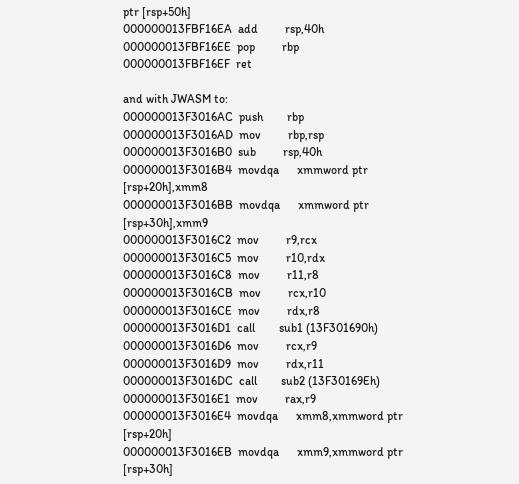ptr [rsp+50h]
000000013FBF16EA  add         rsp,40h
000000013FBF16EE  pop         rbp
000000013FBF16EF  ret

and with JWASM to:
000000013F3016AC  push        rbp
000000013F3016AD  mov         rbp,rsp
000000013F3016B0  sub         rsp,40h
000000013F3016B4  movdqa      xmmword ptr [rsp+20h],xmm8
000000013F3016BB  movdqa      xmmword ptr [rsp+30h],xmm9
000000013F3016C2  mov         r9,rcx
000000013F3016C5  mov         r10,rdx
000000013F3016C8  mov         r11,r8
000000013F3016CB  mov         rcx,r10
000000013F3016CE  mov         rdx,r8
000000013F3016D1  call        sub1 (13F301690h)
000000013F3016D6  mov         rcx,r9
000000013F3016D9  mov         rdx,r11
000000013F3016DC  call        sub2 (13F30169Eh)
000000013F3016E1  mov         rax,r9
000000013F3016E4  movdqa      xmm8,xmmword ptr [rsp+20h]
000000013F3016EB  movdqa      xmm9,xmmword ptr [rsp+30h]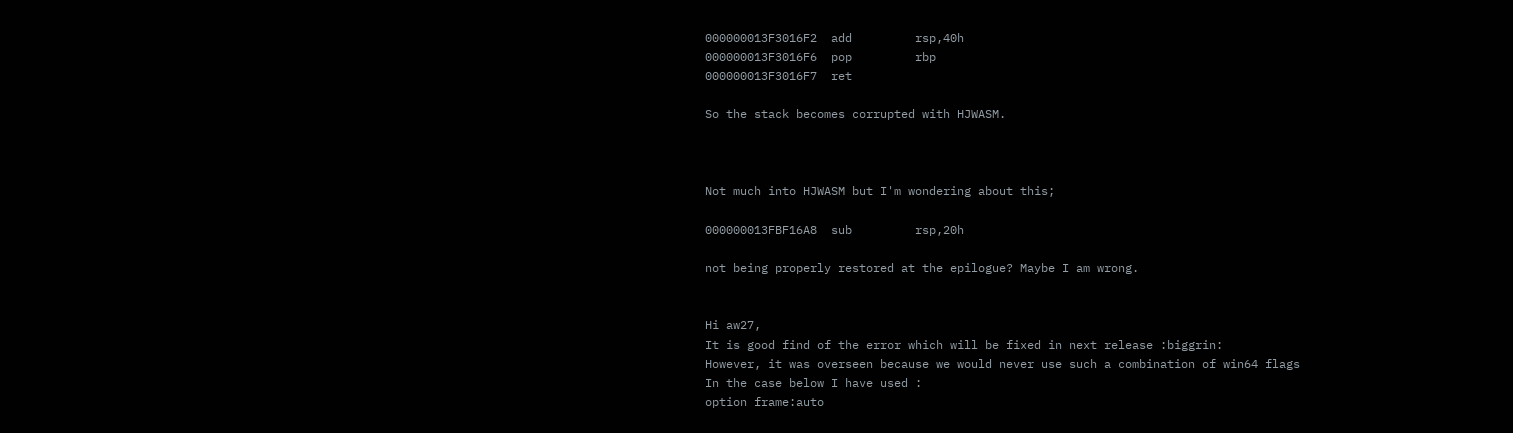000000013F3016F2  add         rsp,40h
000000013F3016F6  pop         rbp
000000013F3016F7  ret

So the stack becomes corrupted with HJWASM.



Not much into HJWASM but I'm wondering about this;

000000013FBF16A8  sub         rsp,20h

not being properly restored at the epilogue? Maybe I am wrong.


Hi aw27,
It is good find of the error which will be fixed in next release :biggrin:
However, it was overseen because we would never use such a combination of win64 flags
In the case below I have used :
option frame:auto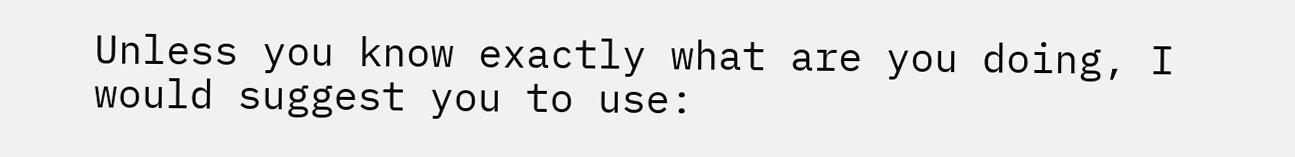Unless you know exactly what are you doing, I would suggest you to use: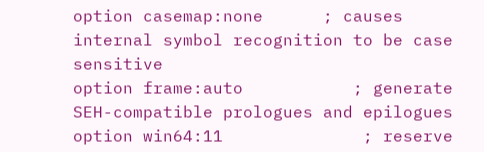option casemap:none      ; causes internal symbol recognition to be case sensitive
option frame:auto           ; generate SEH-compatible prologues and epilogues
option win64:11              ; reserve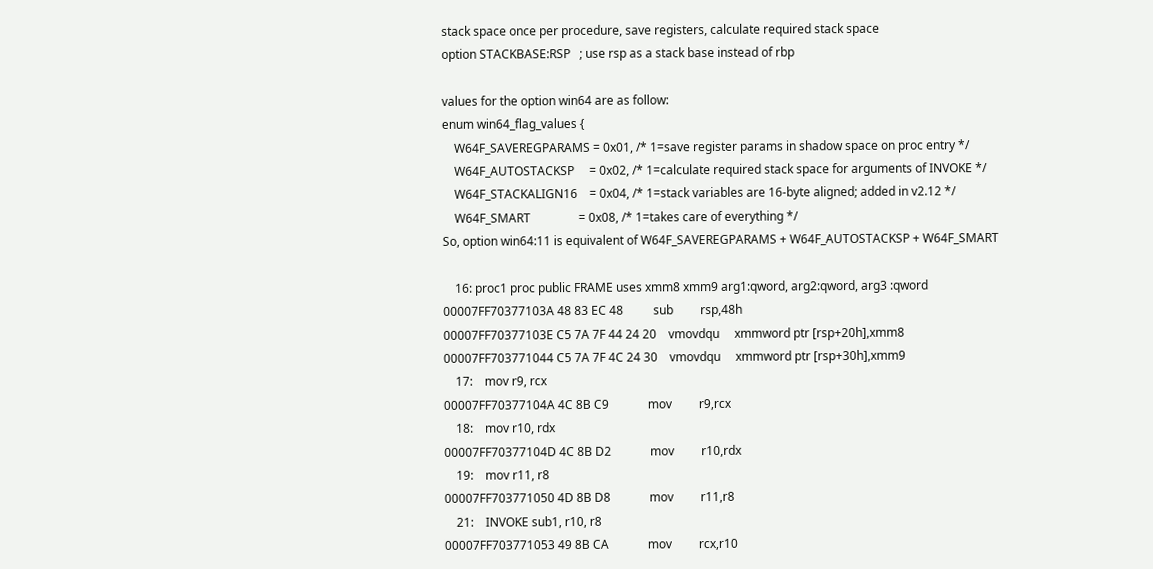stack space once per procedure, save registers, calculate required stack space
option STACKBASE:RSP   ; use rsp as a stack base instead of rbp

values for the option win64 are as follow:
enum win64_flag_values {
    W64F_SAVEREGPARAMS = 0x01, /* 1=save register params in shadow space on proc entry */
    W64F_AUTOSTACKSP     = 0x02, /* 1=calculate required stack space for arguments of INVOKE */
    W64F_STACKALIGN16    = 0x04, /* 1=stack variables are 16-byte aligned; added in v2.12 */
    W64F_SMART                = 0x08, /* 1=takes care of everything */
So, option win64:11 is equivalent of W64F_SAVEREGPARAMS + W64F_AUTOSTACKSP + W64F_SMART

    16: proc1 proc public FRAME uses xmm8 xmm9 arg1:qword, arg2:qword, arg3 :qword
00007FF70377103A 48 83 EC 48          sub         rsp,48h
00007FF70377103E C5 7A 7F 44 24 20    vmovdqu     xmmword ptr [rsp+20h],xmm8
00007FF703771044 C5 7A 7F 4C 24 30    vmovdqu     xmmword ptr [rsp+30h],xmm9
    17:    mov r9, rcx
00007FF70377104A 4C 8B C9             mov         r9,rcx
    18:    mov r10, rdx
00007FF70377104D 4C 8B D2             mov         r10,rdx
    19:    mov r11, r8
00007FF703771050 4D 8B D8             mov         r11,r8
    21:    INVOKE sub1, r10, r8
00007FF703771053 49 8B CA             mov         rcx,r10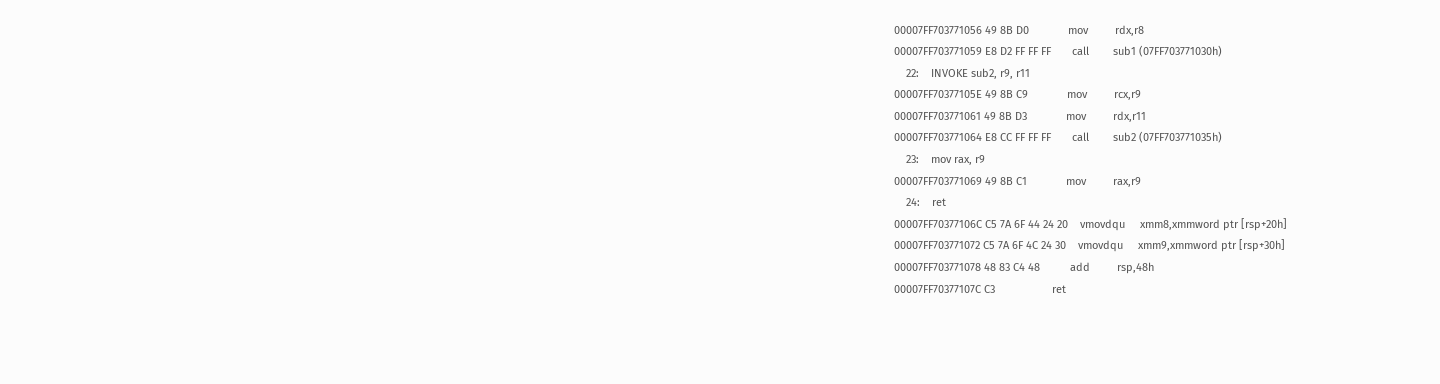00007FF703771056 49 8B D0             mov         rdx,r8
00007FF703771059 E8 D2 FF FF FF       call        sub1 (07FF703771030h)
    22:    INVOKE sub2, r9, r11
00007FF70377105E 49 8B C9             mov         rcx,r9
00007FF703771061 49 8B D3             mov         rdx,r11
00007FF703771064 E8 CC FF FF FF       call        sub2 (07FF703771035h)
    23:    mov rax, r9
00007FF703771069 49 8B C1             mov         rax,r9
    24:    ret
00007FF70377106C C5 7A 6F 44 24 20    vmovdqu     xmm8,xmmword ptr [rsp+20h]
00007FF703771072 C5 7A 6F 4C 24 30    vmovdqu     xmm9,xmmword ptr [rsp+30h]
00007FF703771078 48 83 C4 48          add         rsp,48h
00007FF70377107C C3                   ret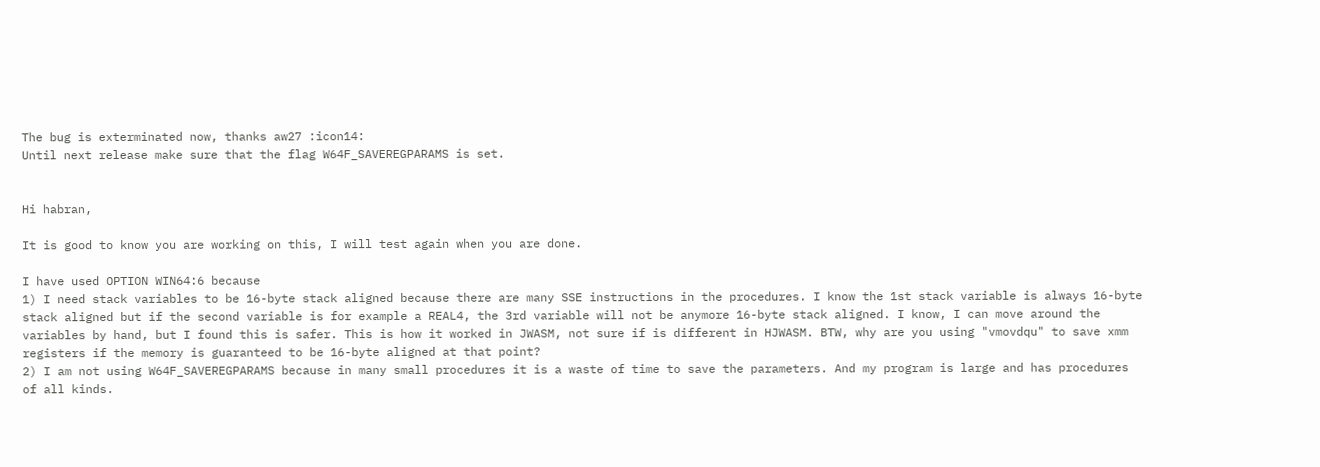The bug is exterminated now, thanks aw27 :icon14:
Until next release make sure that the flag W64F_SAVEREGPARAMS is set.


Hi habran,

It is good to know you are working on this, I will test again when you are done.

I have used OPTION WIN64:6 because
1) I need stack variables to be 16-byte stack aligned because there are many SSE instructions in the procedures. I know the 1st stack variable is always 16-byte stack aligned but if the second variable is for example a REAL4, the 3rd variable will not be anymore 16-byte stack aligned. I know, I can move around the variables by hand, but I found this is safer. This is how it worked in JWASM, not sure if is different in HJWASM. BTW, why are you using "vmovdqu" to save xmm registers if the memory is guaranteed to be 16-byte aligned at that point?
2) I am not using W64F_SAVEREGPARAMS because in many small procedures it is a waste of time to save the parameters. And my program is large and has procedures of all kinds.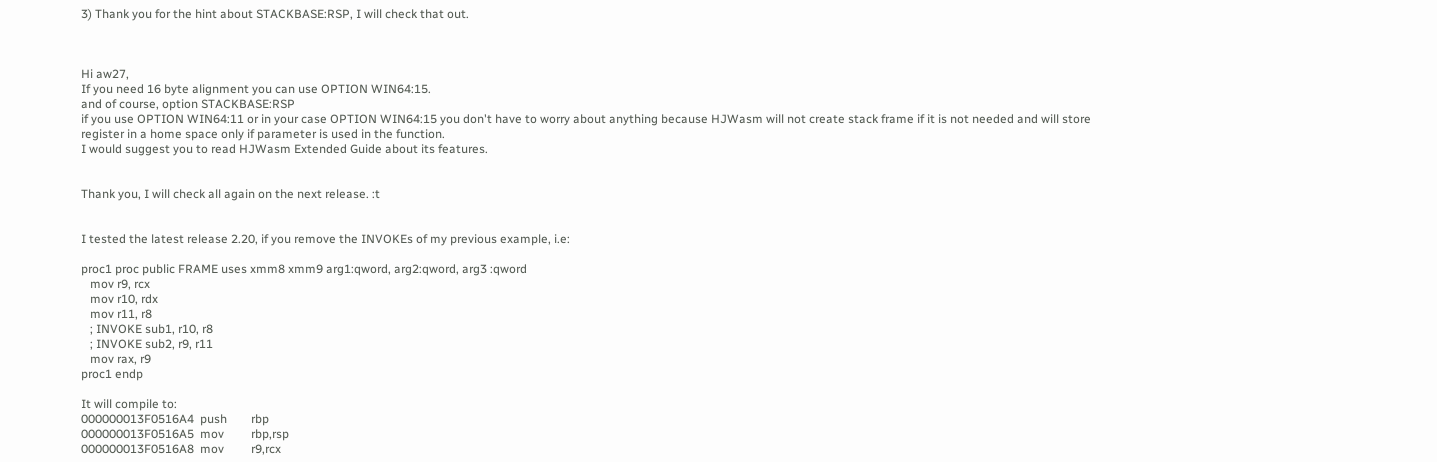3) Thank you for the hint about STACKBASE:RSP, I will check that out.



Hi aw27,
If you need 16 byte alignment you can use OPTION WIN64:15.
and of course, option STACKBASE:RSP
if you use OPTION WIN64:11 or in your case OPTION WIN64:15 you don't have to worry about anything because HJWasm will not create stack frame if it is not needed and will store register in a home space only if parameter is used in the function.
I would suggest you to read HJWasm Extended Guide about its features.


Thank you, I will check all again on the next release. :t


I tested the latest release 2.20, if you remove the INVOKEs of my previous example, i.e:

proc1 proc public FRAME uses xmm8 xmm9 arg1:qword, arg2:qword, arg3 :qword
   mov r9, rcx
   mov r10, rdx
   mov r11, r8
   ; INVOKE sub1, r10, r8
   ; INVOKE sub2, r9, r11
   mov rax, r9
proc1 endp

It will compile to:
000000013F0516A4  push        rbp
000000013F0516A5  mov         rbp,rsp
000000013F0516A8  mov         r9,rcx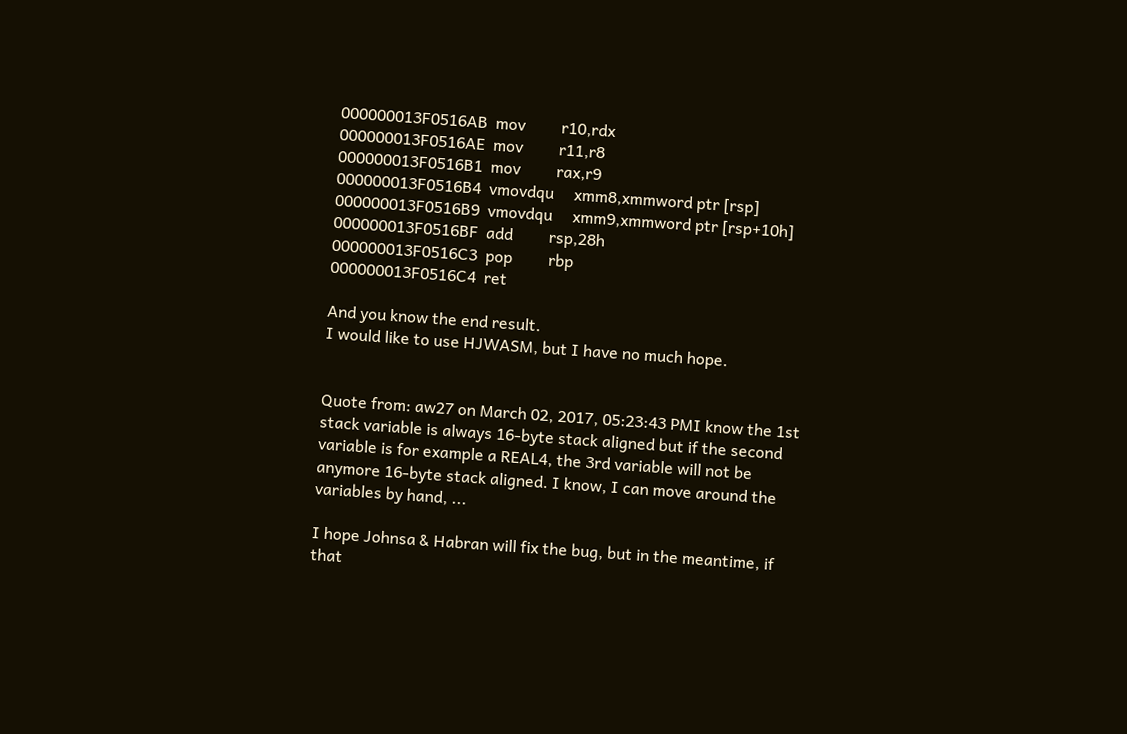000000013F0516AB  mov         r10,rdx
000000013F0516AE  mov         r11,r8
000000013F0516B1  mov         rax,r9
000000013F0516B4  vmovdqu     xmm8,xmmword ptr [rsp]
000000013F0516B9  vmovdqu     xmm9,xmmword ptr [rsp+10h]
000000013F0516BF  add         rsp,28h
000000013F0516C3  pop         rbp
000000013F0516C4  ret

And you know the end result.
I would like to use HJWASM, but I have no much hope.


Quote from: aw27 on March 02, 2017, 05:23:43 PMI know the 1st stack variable is always 16-byte stack aligned but if the second variable is for example a REAL4, the 3rd variable will not be anymore 16-byte stack aligned. I know, I can move around the variables by hand, ...

I hope Johnsa & Habran will fix the bug, but in the meantime, if that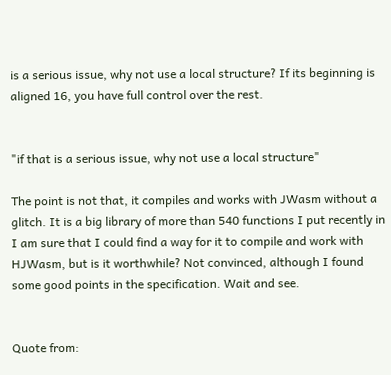is a serious issue, why not use a local structure? If its beginning is aligned 16, you have full control over the rest.


"if that is a serious issue, why not use a local structure"

The point is not that, it compiles and works with JWasm without a glitch. It is a big library of more than 540 functions I put recently in I am sure that I could find a way for it to compile and work with HJWasm, but is it worthwhile? Not convinced, although I found some good points in the specification. Wait and see.


Quote from: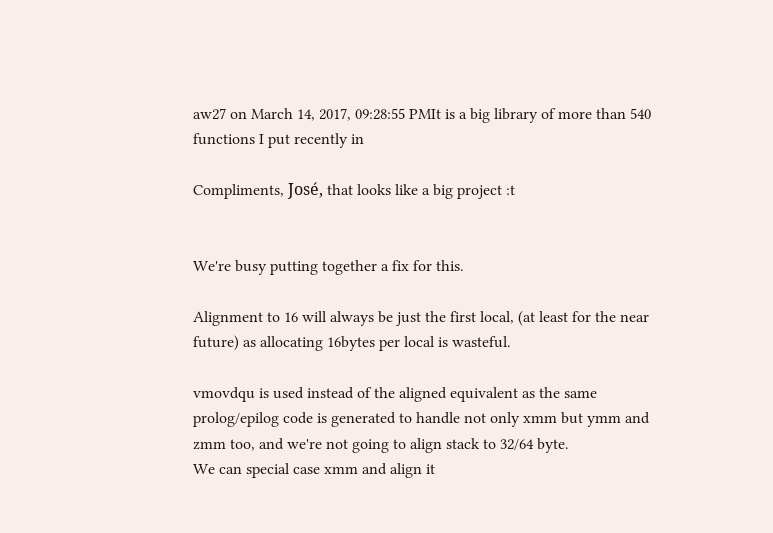aw27 on March 14, 2017, 09:28:55 PMIt is a big library of more than 540 functions I put recently in

Compliments, José, that looks like a big project :t


We're busy putting together a fix for this.

Alignment to 16 will always be just the first local, (at least for the near future) as allocating 16bytes per local is wasteful.

vmovdqu is used instead of the aligned equivalent as the same prolog/epilog code is generated to handle not only xmm but ymm and zmm too, and we're not going to align stack to 32/64 byte.
We can special case xmm and align it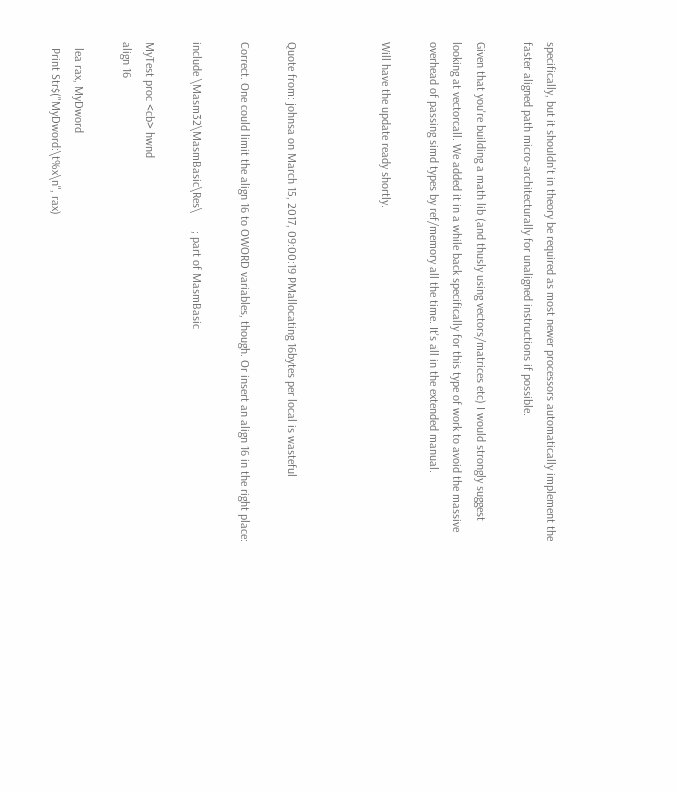specifically, but it shouldn't in theory be required as most newer processors automatically implement the faster aligned path micro-architecturally for unaligned instructions if possible.

Given that you're building a math lib (and thusly using vectors/matrices etc) I would strongly suggest looking at vectorcall. We added it in a while back specifically for this type of work to avoid the massive overhead of passing simd types by ref/memory all the time. It's all in the extended manual.

Will have the update ready shortly.



Quote from: johnsa on March 15, 2017, 09:00:19 PMallocating 16bytes per local is wasteful

Correct. One could limit the align 16 to OWORD variables, though. Or insert an align 16 in the right place:

include \Masm32\MasmBasic\Res\      ; part of MasmBasic

MyTest proc <cb> hwnd
align 16

  lea rax, MyDword
  Print Str$("MyDword:\t%x\n", rax)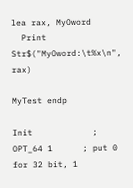lea rax, MyOword
  Print Str$("MyOword:\t%x\n", rax)

MyTest endp

Init            ; OPT_64 1      ; put 0 for 32 bit, 1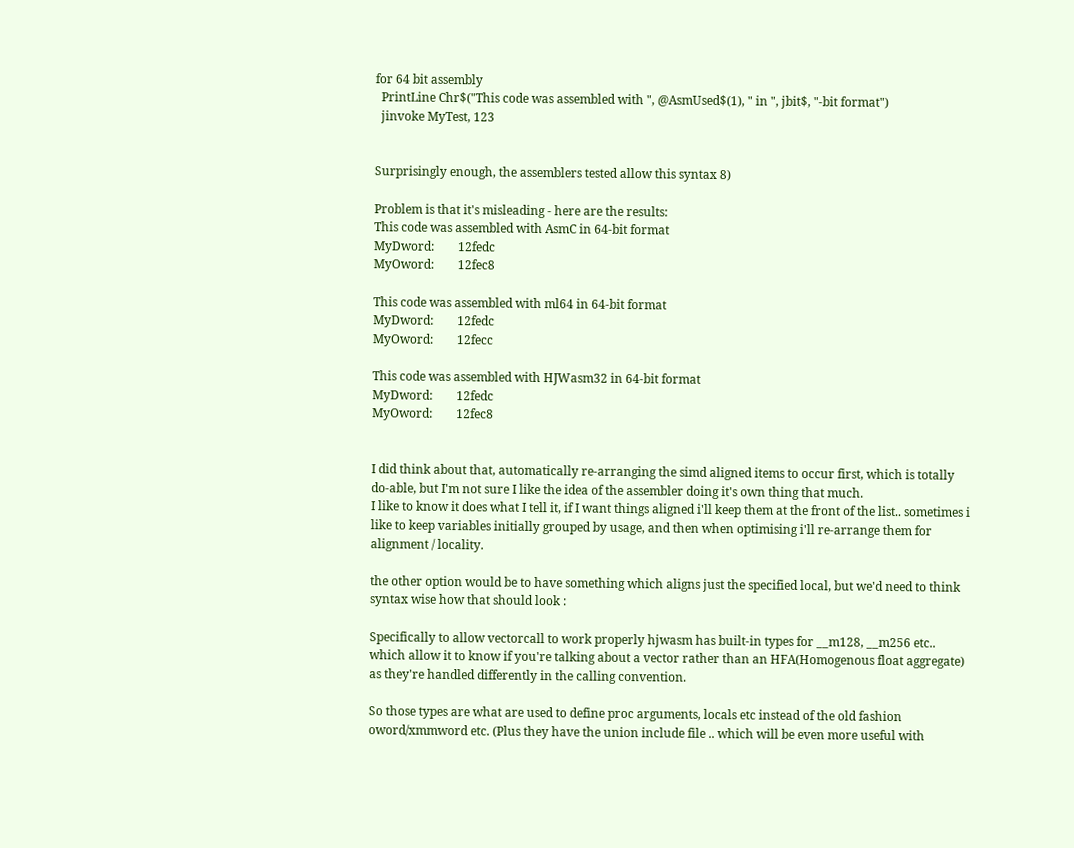for 64 bit assembly
  PrintLine Chr$("This code was assembled with ", @AsmUsed$(1), " in ", jbit$, "-bit format")
  jinvoke MyTest, 123


Surprisingly enough, the assemblers tested allow this syntax 8)

Problem is that it's misleading - here are the results:
This code was assembled with AsmC in 64-bit format
MyDword:        12fedc
MyOword:        12fec8

This code was assembled with ml64 in 64-bit format
MyDword:        12fedc
MyOword:        12fecc

This code was assembled with HJWasm32 in 64-bit format
MyDword:        12fedc
MyOword:        12fec8


I did think about that, automatically re-arranging the simd aligned items to occur first, which is totally do-able, but I'm not sure I like the idea of the assembler doing it's own thing that much.
I like to know it does what I tell it, if I want things aligned i'll keep them at the front of the list.. sometimes i like to keep variables initially grouped by usage, and then when optimising i'll re-arrange them for alignment / locality.

the other option would be to have something which aligns just the specified local, but we'd need to think syntax wise how that should look :

Specifically to allow vectorcall to work properly hjwasm has built-in types for __m128, __m256 etc.. which allow it to know if you're talking about a vector rather than an HFA(Homogenous float aggregate) as they're handled differently in the calling convention.

So those types are what are used to define proc arguments, locals etc instead of the old fashion oword/xmmword etc. (Plus they have the union include file .. which will be even more useful with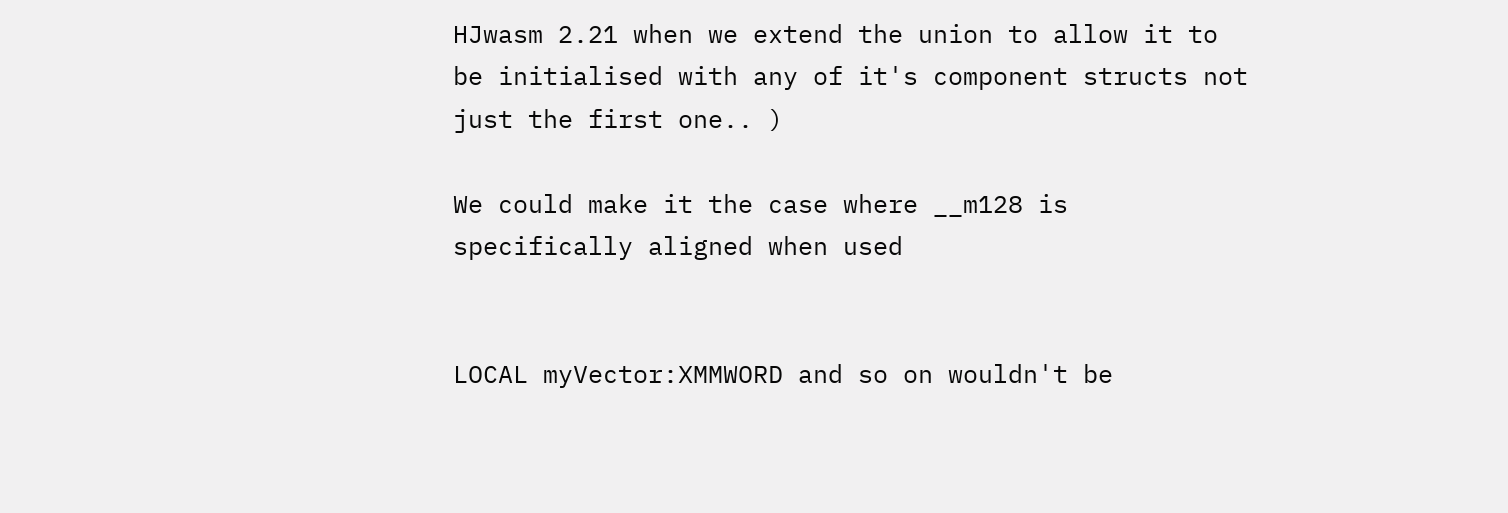HJwasm 2.21 when we extend the union to allow it to be initialised with any of it's component structs not just the first one.. )

We could make it the case where __m128 is specifically aligned when used


LOCAL myVector:XMMWORD and so on wouldn't be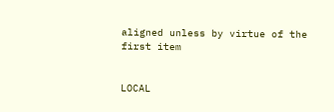aligned unless by virtue of the first item


LOCAL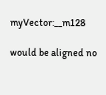myVector:__m128

would be aligned no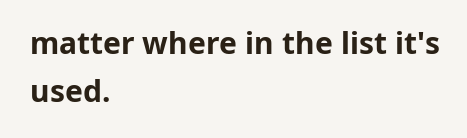matter where in the list it's used.